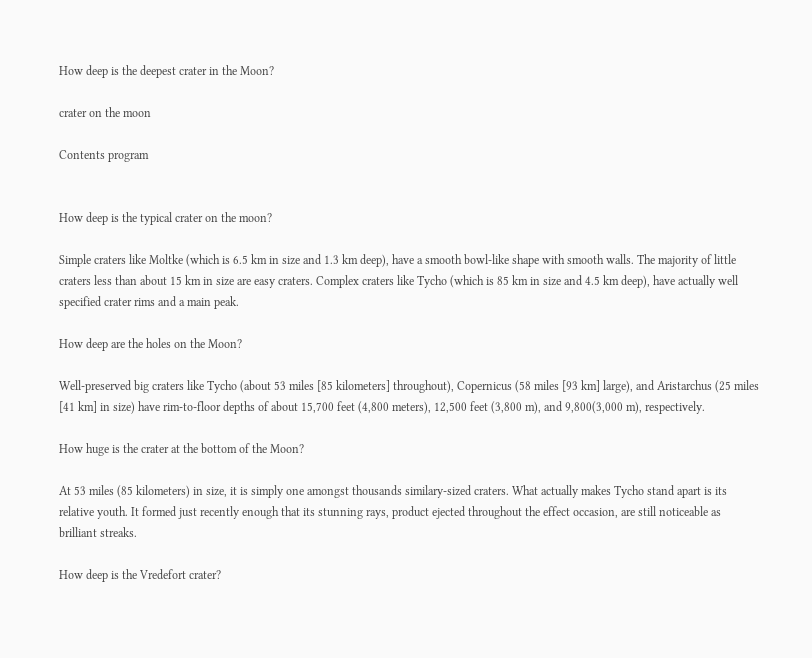How deep is the deepest crater in the Moon?

crater on the moon

Contents program


How deep is the typical crater on the moon?

Simple craters like Moltke (which is 6.5 km in size and 1.3 km deep), have a smooth bowl-like shape with smooth walls. The majority of little craters less than about 15 km in size are easy craters. Complex craters like Tycho (which is 85 km in size and 4.5 km deep), have actually well specified crater rims and a main peak.

How deep are the holes on the Moon?

Well-preserved big craters like Tycho (about 53 miles [85 kilometers] throughout), Copernicus (58 miles [93 km] large), and Aristarchus (25 miles [41 km] in size) have rim-to-floor depths of about 15,700 feet (4,800 meters), 12,500 feet (3,800 m), and 9,800(3,000 m), respectively.

How huge is the crater at the bottom of the Moon?

At 53 miles (85 kilometers) in size, it is simply one amongst thousands similary-sized craters. What actually makes Tycho stand apart is its relative youth. It formed just recently enough that its stunning rays, product ejected throughout the effect occasion, are still noticeable as brilliant streaks.

How deep is the Vredefort crater?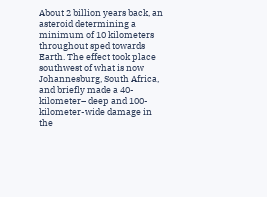About 2 billion years back, an asteroid determining a minimum of 10 kilometers throughout sped towards Earth. The effect took place southwest of what is now Johannesburg, South Africa, and briefly made a 40- kilometer– deep and 100- kilometer-wide damage in the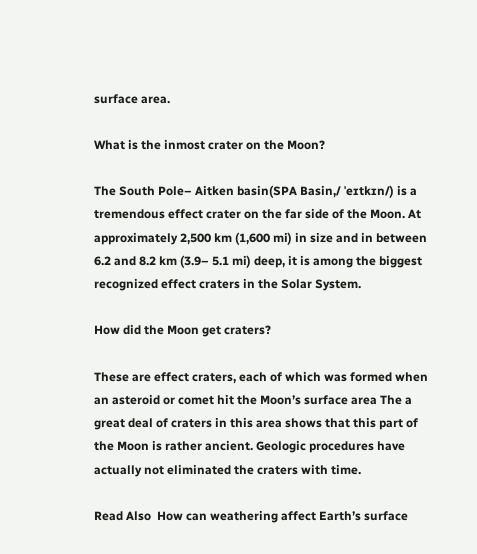surface area.

What is the inmost crater on the Moon?

The South Pole– Aitken basin(SPA Basin,/ ˈeɪtkɪn/) is a tremendous effect crater on the far side of the Moon. At approximately 2,500 km (1,600 mi) in size and in between 6.2 and 8.2 km (3.9– 5.1 mi) deep, it is among the biggest recognized effect craters in the Solar System.

How did the Moon get craters?

These are effect craters, each of which was formed when an asteroid or comet hit the Moon’s surface area The a great deal of craters in this area shows that this part of the Moon is rather ancient. Geologic procedures have actually not eliminated the craters with time.

Read Also  How can weathering affect Earth’s surface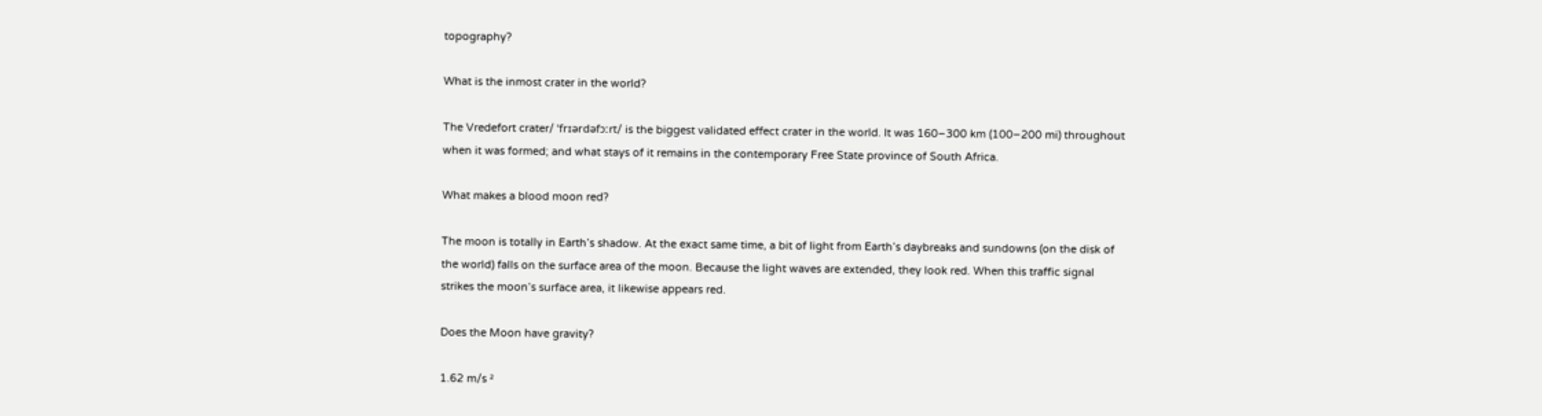topography?

What is the inmost crater in the world?

The Vredefort crater/ ˈfrɪərdəfɔːrt/ is the biggest validated effect crater in the world. It was 160–300 km (100–200 mi) throughout when it was formed; and what stays of it remains in the contemporary Free State province of South Africa.

What makes a blood moon red?

The moon is totally in Earth’s shadow. At the exact same time, a bit of light from Earth’s daybreaks and sundowns (on the disk of the world) falls on the surface area of the moon. Because the light waves are extended, they look red. When this traffic signal strikes the moon’s surface area, it likewise appears red.

Does the Moon have gravity?

1.62 m/s ²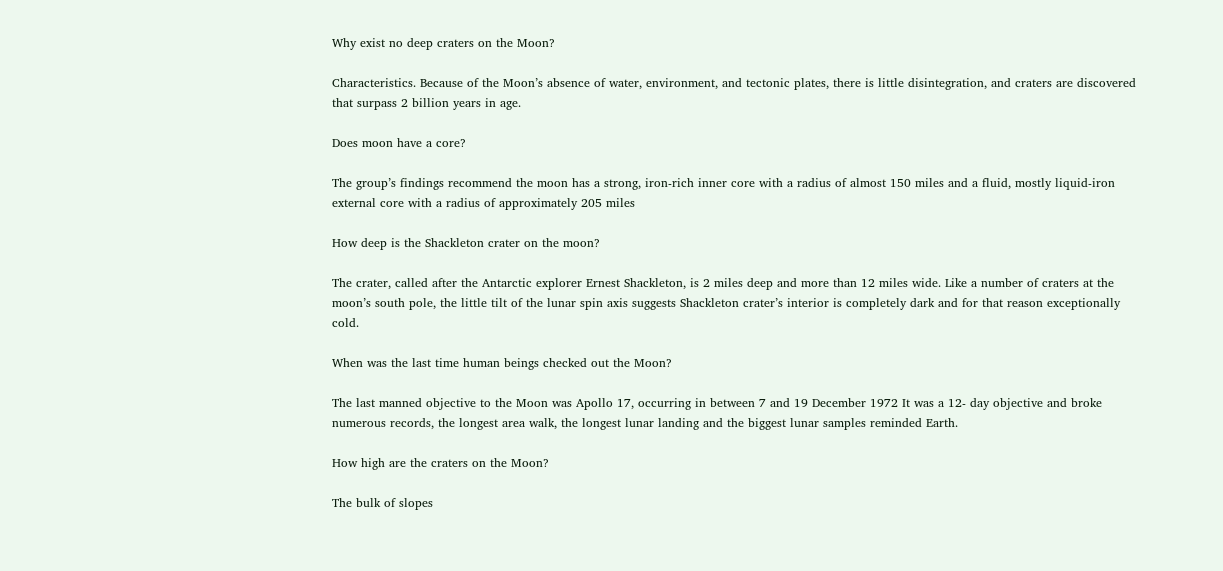Why exist no deep craters on the Moon?

Characteristics. Because of the Moon’s absence of water, environment, and tectonic plates, there is little disintegration, and craters are discovered that surpass 2 billion years in age.

Does moon have a core?

The group’s findings recommend the moon has a strong, iron-rich inner core with a radius of almost 150 miles and a fluid, mostly liquid-iron external core with a radius of approximately 205 miles

How deep is the Shackleton crater on the moon?

The crater, called after the Antarctic explorer Ernest Shackleton, is 2 miles deep and more than 12 miles wide. Like a number of craters at the moon’s south pole, the little tilt of the lunar spin axis suggests Shackleton crater’s interior is completely dark and for that reason exceptionally cold.

When was the last time human beings checked out the Moon?

The last manned objective to the Moon was Apollo 17, occurring in between 7 and 19 December 1972 It was a 12- day objective and broke numerous records, the longest area walk, the longest lunar landing and the biggest lunar samples reminded Earth.

How high are the craters on the Moon?

The bulk of slopes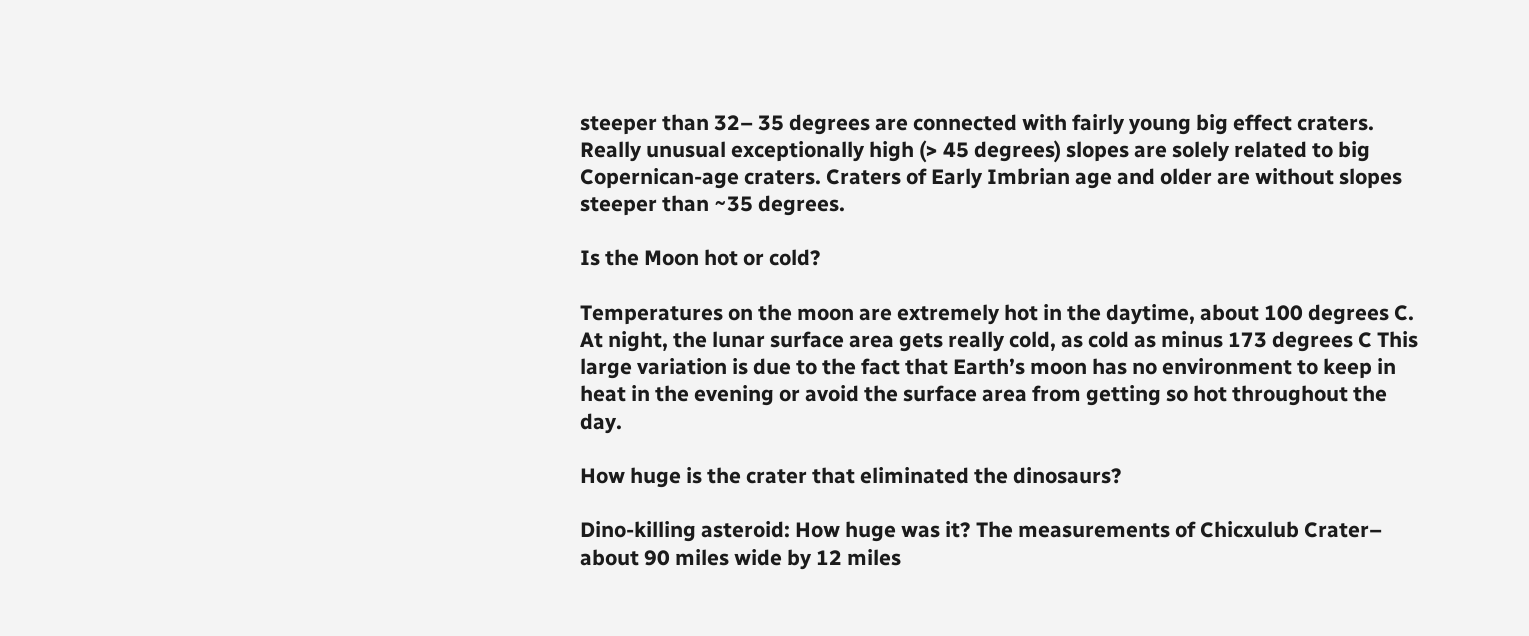steeper than 32– 35 degrees are connected with fairly young big effect craters. Really unusual exceptionally high (> 45 degrees) slopes are solely related to big Copernican-age craters. Craters of Early Imbrian age and older are without slopes steeper than ~35 degrees.

Is the Moon hot or cold?

Temperatures on the moon are extremely hot in the daytime, about 100 degrees C. At night, the lunar surface area gets really cold, as cold as minus 173 degrees C This large variation is due to the fact that Earth’s moon has no environment to keep in heat in the evening or avoid the surface area from getting so hot throughout the day.

How huge is the crater that eliminated the dinosaurs?

Dino-killing asteroid: How huge was it? The measurements of Chicxulub Crater– about 90 miles wide by 12 miles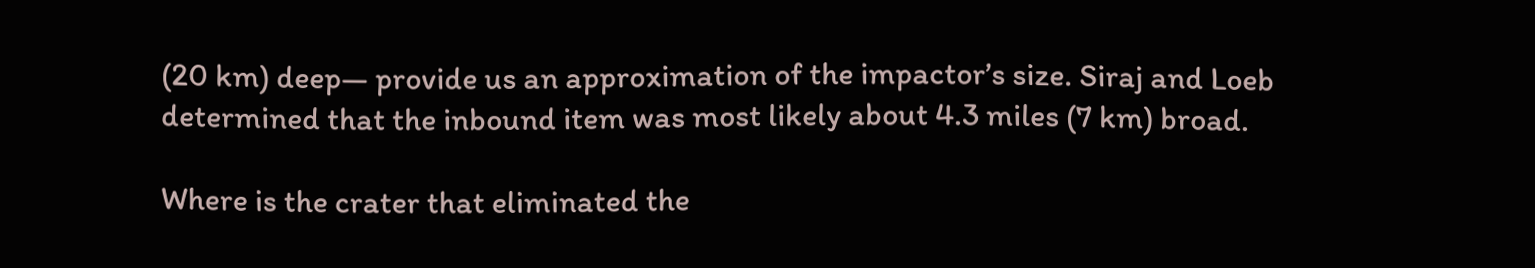(20 km) deep— provide us an approximation of the impactor’s size. Siraj and Loeb determined that the inbound item was most likely about 4.3 miles (7 km) broad.

Where is the crater that eliminated the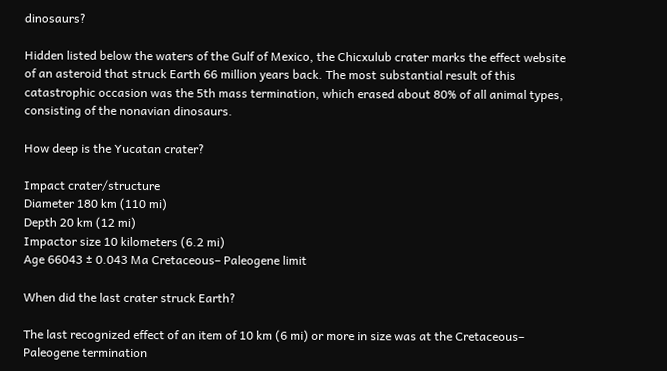dinosaurs?

Hidden listed below the waters of the Gulf of Mexico, the Chicxulub crater marks the effect website of an asteroid that struck Earth 66 million years back. The most substantial result of this catastrophic occasion was the 5th mass termination, which erased about 80% of all animal types, consisting of the nonavian dinosaurs.

How deep is the Yucatan crater?

Impact crater/structure
Diameter 180 km (110 mi)
Depth 20 km (12 mi)
Impactor size 10 kilometers (6.2 mi)
Age 66043 ± 0.043 Ma Cretaceous– Paleogene limit

When did the last crater struck Earth?

The last recognized effect of an item of 10 km (6 mi) or more in size was at the Cretaceous– Paleogene termination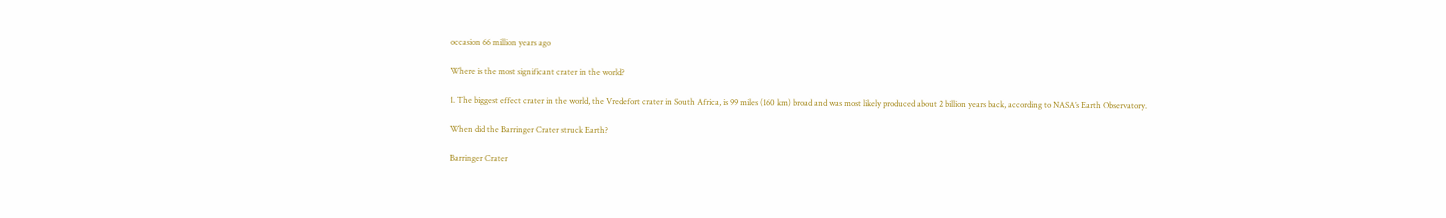occasion 66 million years ago

Where is the most significant crater in the world?

1. The biggest effect crater in the world, the Vredefort crater in South Africa, is 99 miles (160 km) broad and was most likely produced about 2 billion years back, according to NASA’s Earth Observatory.

When did the Barringer Crater struck Earth?

Barringer Crater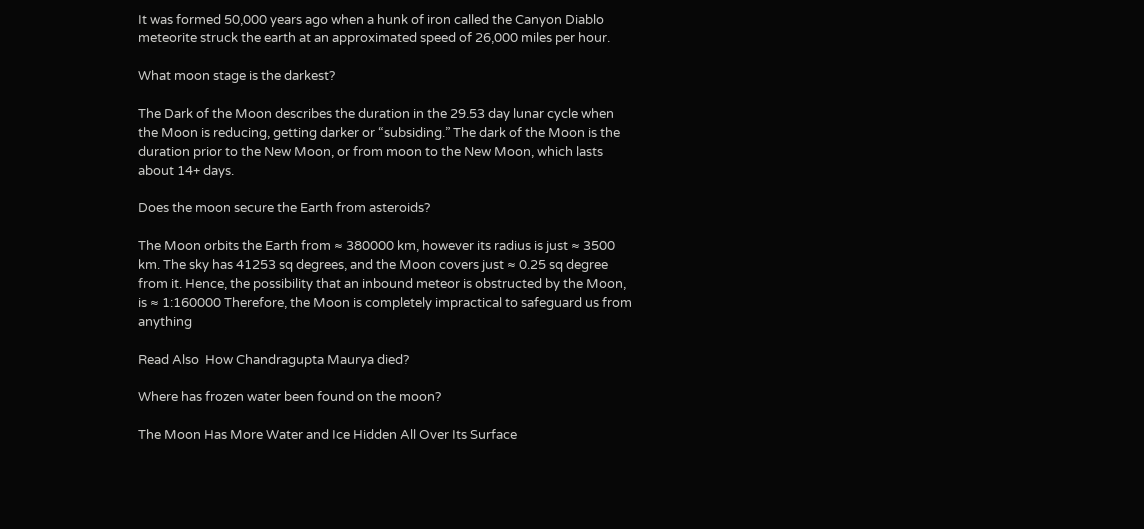It was formed 50,000 years ago when a hunk of iron called the Canyon Diablo meteorite struck the earth at an approximated speed of 26,000 miles per hour.

What moon stage is the darkest?

The Dark of the Moon describes the duration in the 29.53 day lunar cycle when the Moon is reducing, getting darker or “subsiding.” The dark of the Moon is the duration prior to the New Moon, or from moon to the New Moon, which lasts about 14+ days.

Does the moon secure the Earth from asteroids?

The Moon orbits the Earth from ≈ 380000 km, however its radius is just ≈ 3500 km. The sky has 41253 sq degrees, and the Moon covers just ≈ 0.25 sq degree from it. Hence, the possibility that an inbound meteor is obstructed by the Moon, is ≈ 1:160000 Therefore, the Moon is completely impractical to safeguard us from anything

Read Also  How Chandragupta Maurya died?

Where has frozen water been found on the moon?

The Moon Has More Water and Ice Hidden All Over Its Surface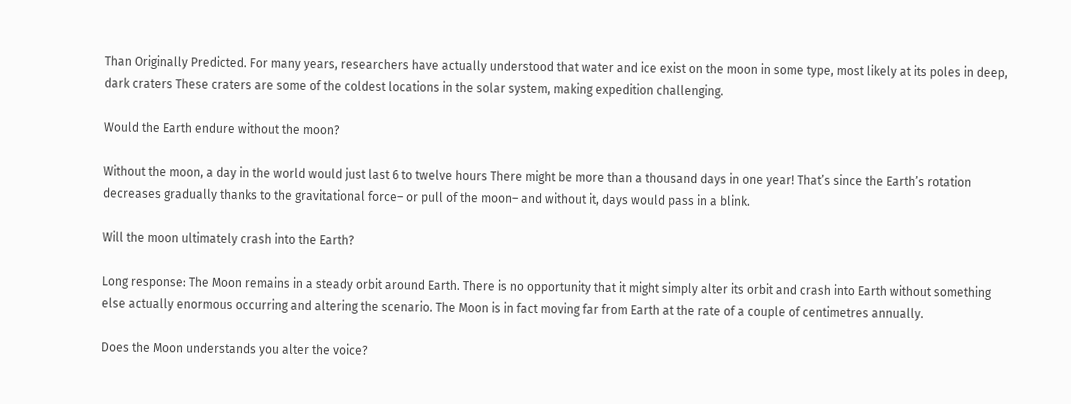Than Originally Predicted. For many years, researchers have actually understood that water and ice exist on the moon in some type, most likely at its poles in deep, dark craters These craters are some of the coldest locations in the solar system, making expedition challenging.

Would the Earth endure without the moon?

Without the moon, a day in the world would just last 6 to twelve hours There might be more than a thousand days in one year! That’s since the Earth’s rotation decreases gradually thanks to the gravitational force– or pull of the moon– and without it, days would pass in a blink.

Will the moon ultimately crash into the Earth?

Long response: The Moon remains in a steady orbit around Earth. There is no opportunity that it might simply alter its orbit and crash into Earth without something else actually enormous occurring and altering the scenario. The Moon is in fact moving far from Earth at the rate of a couple of centimetres annually.

Does the Moon understands you alter the voice?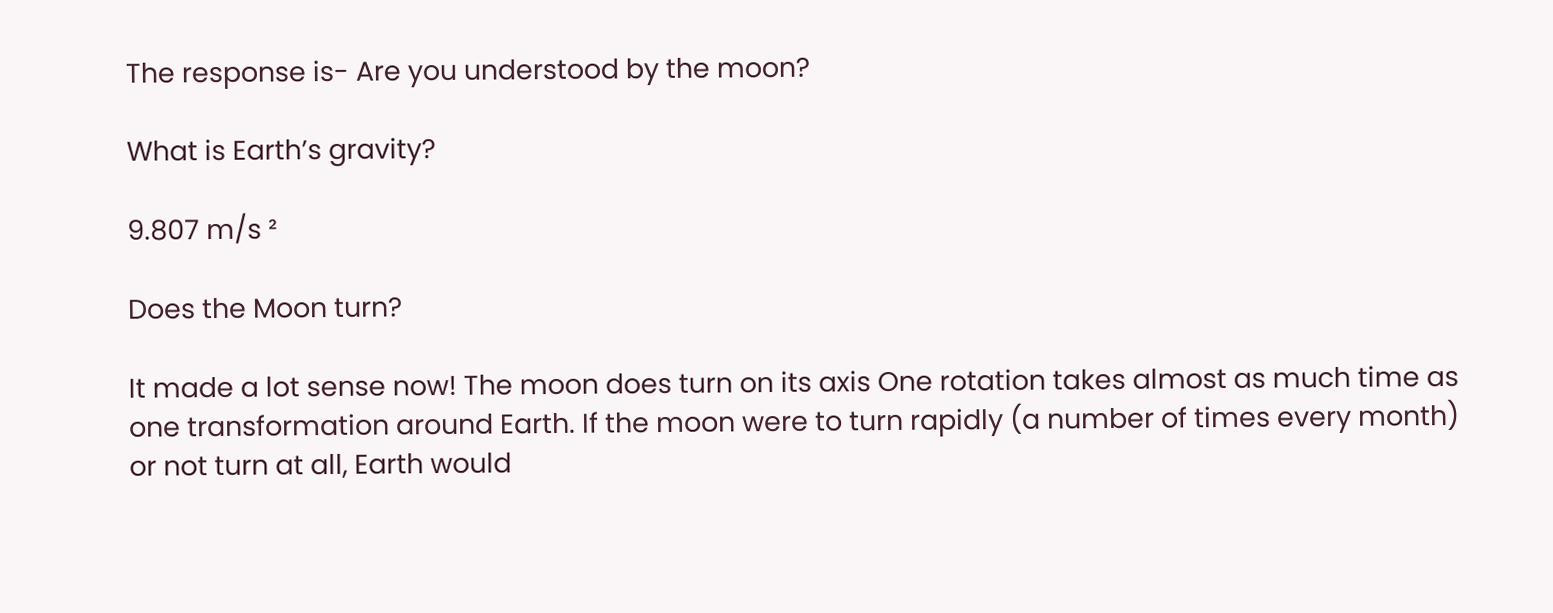The response is- Are you understood by the moon?

What is Earth’s gravity?

9.807 m/s ²

Does the Moon turn?

It made a lot sense now! The moon does turn on its axis One rotation takes almost as much time as one transformation around Earth. If the moon were to turn rapidly (a number of times every month) or not turn at all, Earth would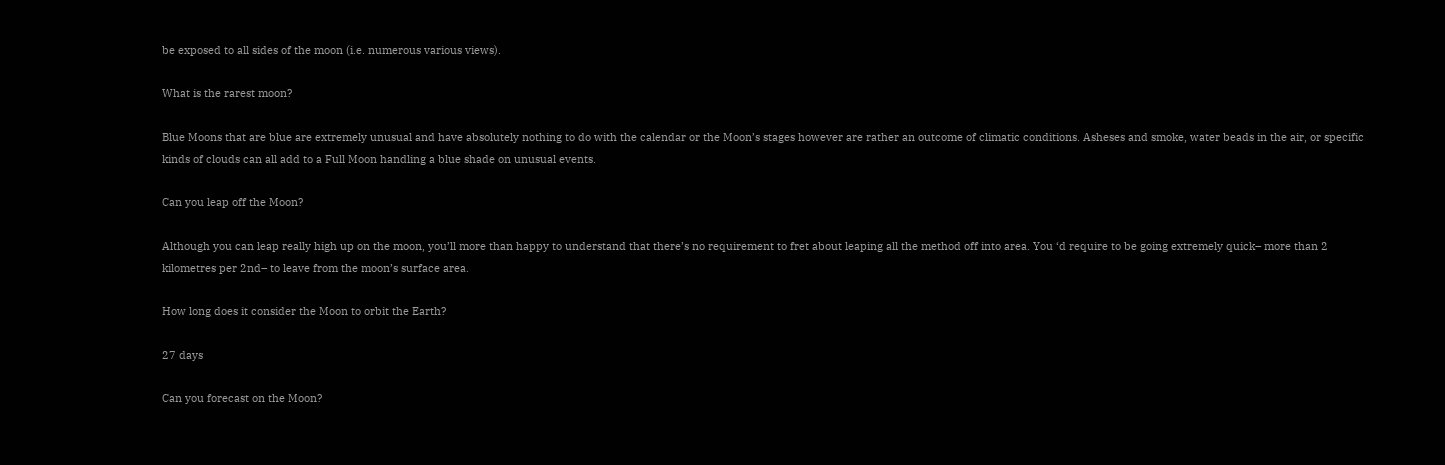be exposed to all sides of the moon (i.e. numerous various views).

What is the rarest moon?

Blue Moons that are blue are extremely unusual and have absolutely nothing to do with the calendar or the Moon’s stages however are rather an outcome of climatic conditions. Asheses and smoke, water beads in the air, or specific kinds of clouds can all add to a Full Moon handling a blue shade on unusual events.

Can you leap off the Moon?

Although you can leap really high up on the moon, you’ll more than happy to understand that there’s no requirement to fret about leaping all the method off into area. You ‘d require to be going extremely quick– more than 2 kilometres per 2nd– to leave from the moon’s surface area.

How long does it consider the Moon to orbit the Earth?

27 days

Can you forecast on the Moon?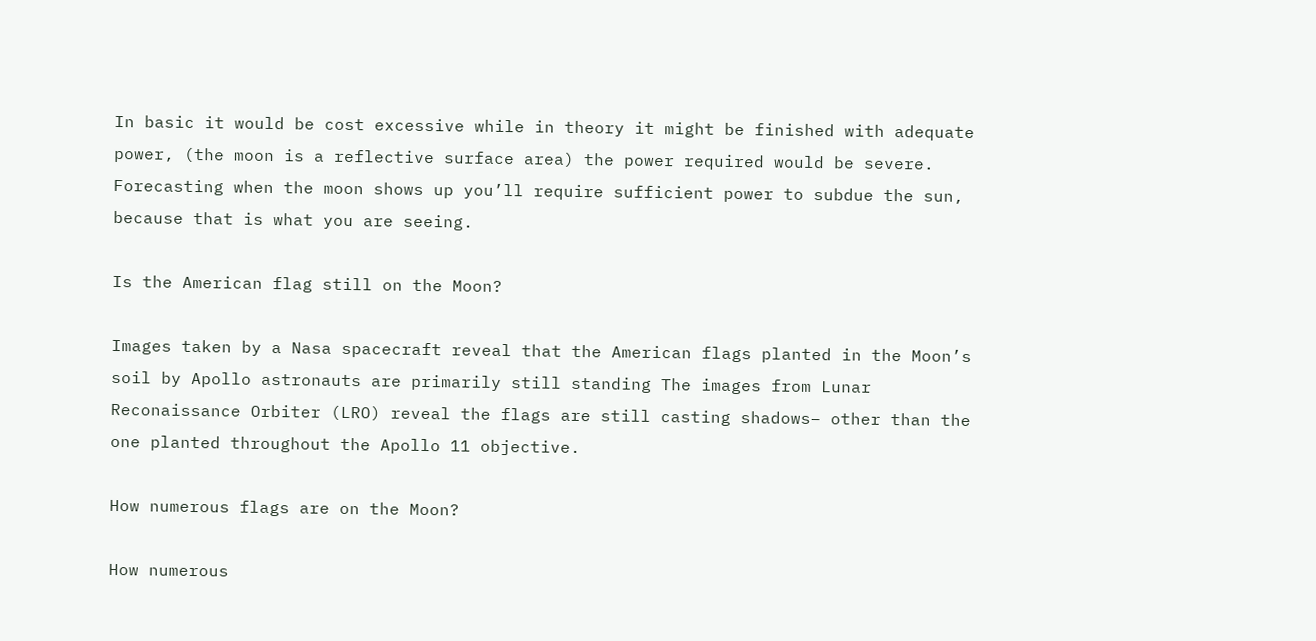In basic it would be cost excessive while in theory it might be finished with adequate power, (the moon is a reflective surface area) the power required would be severe. Forecasting when the moon shows up you’ll require sufficient power to subdue the sun, because that is what you are seeing.

Is the American flag still on the Moon?

Images taken by a Nasa spacecraft reveal that the American flags planted in the Moon’s soil by Apollo astronauts are primarily still standing The images from Lunar Reconaissance Orbiter (LRO) reveal the flags are still casting shadows– other than the one planted throughout the Apollo 11 objective.

How numerous flags are on the Moon?

How numerous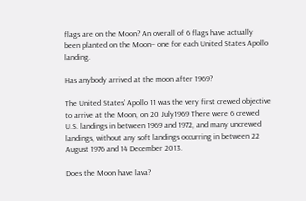flags are on the Moon? An overall of 6 flags have actually been planted on the Moon– one for each United States Apollo landing.

Has anybody arrived at the moon after 1969?

The United States’ Apollo 11 was the very first crewed objective to arrive at the Moon, on 20 July1969 There were 6 crewed U.S. landings in between 1969 and 1972, and many uncrewed landings, without any soft landings occurring in between 22 August 1976 and 14 December 2013.

Does the Moon have lava?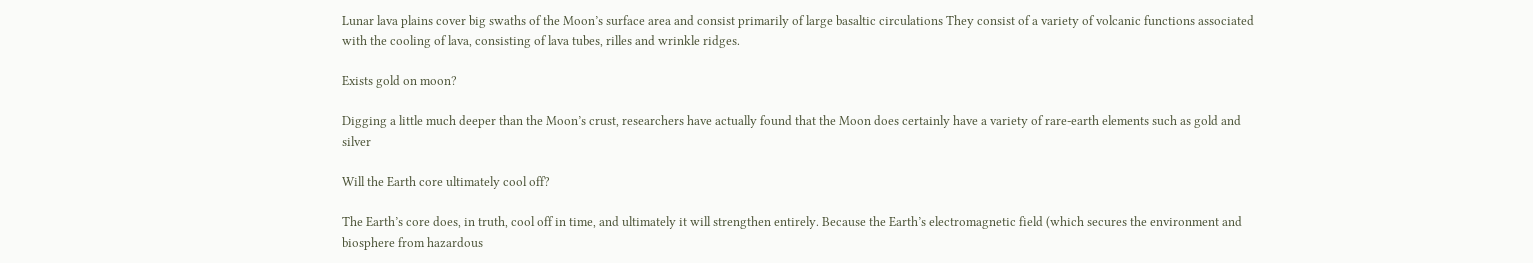Lunar lava plains cover big swaths of the Moon’s surface area and consist primarily of large basaltic circulations They consist of a variety of volcanic functions associated with the cooling of lava, consisting of lava tubes, rilles and wrinkle ridges.

Exists gold on moon?

Digging a little much deeper than the Moon’s crust, researchers have actually found that the Moon does certainly have a variety of rare-earth elements such as gold and silver

Will the Earth core ultimately cool off?

The Earth’s core does, in truth, cool off in time, and ultimately it will strengthen entirely. Because the Earth’s electromagnetic field (which secures the environment and biosphere from hazardous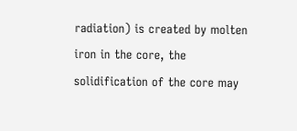radiation) is created by molten iron in the core, the solidification of the core may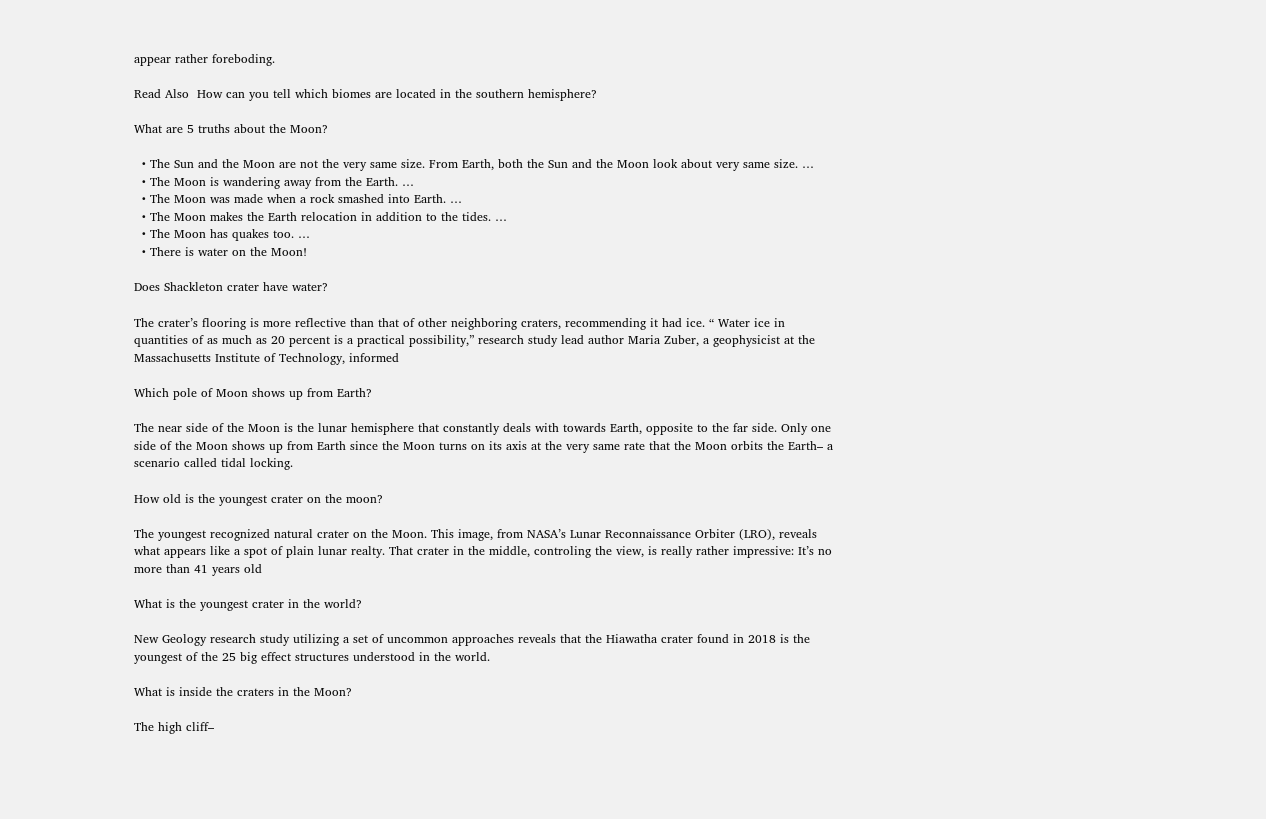appear rather foreboding.

Read Also  How can you tell which biomes are located in the southern hemisphere?

What are 5 truths about the Moon?

  • The Sun and the Moon are not the very same size. From Earth, both the Sun and the Moon look about very same size. …
  • The Moon is wandering away from the Earth. …
  • The Moon was made when a rock smashed into Earth. …
  • The Moon makes the Earth relocation in addition to the tides. …
  • The Moon has quakes too. …
  • There is water on the Moon!

Does Shackleton crater have water?

The crater’s flooring is more reflective than that of other neighboring craters, recommending it had ice. “ Water ice in quantities of as much as 20 percent is a practical possibility,” research study lead author Maria Zuber, a geophysicist at the Massachusetts Institute of Technology, informed

Which pole of Moon shows up from Earth?

The near side of the Moon is the lunar hemisphere that constantly deals with towards Earth, opposite to the far side. Only one side of the Moon shows up from Earth since the Moon turns on its axis at the very same rate that the Moon orbits the Earth– a scenario called tidal locking.

How old is the youngest crater on the moon?

The youngest recognized natural crater on the Moon. This image, from NASA’s Lunar Reconnaissance Orbiter (LRO), reveals what appears like a spot of plain lunar realty. That crater in the middle, controling the view, is really rather impressive: It’s no more than 41 years old

What is the youngest crater in the world?

New Geology research study utilizing a set of uncommon approaches reveals that the Hiawatha crater found in 2018 is the youngest of the 25 big effect structures understood in the world.

What is inside the craters in the Moon?

The high cliff–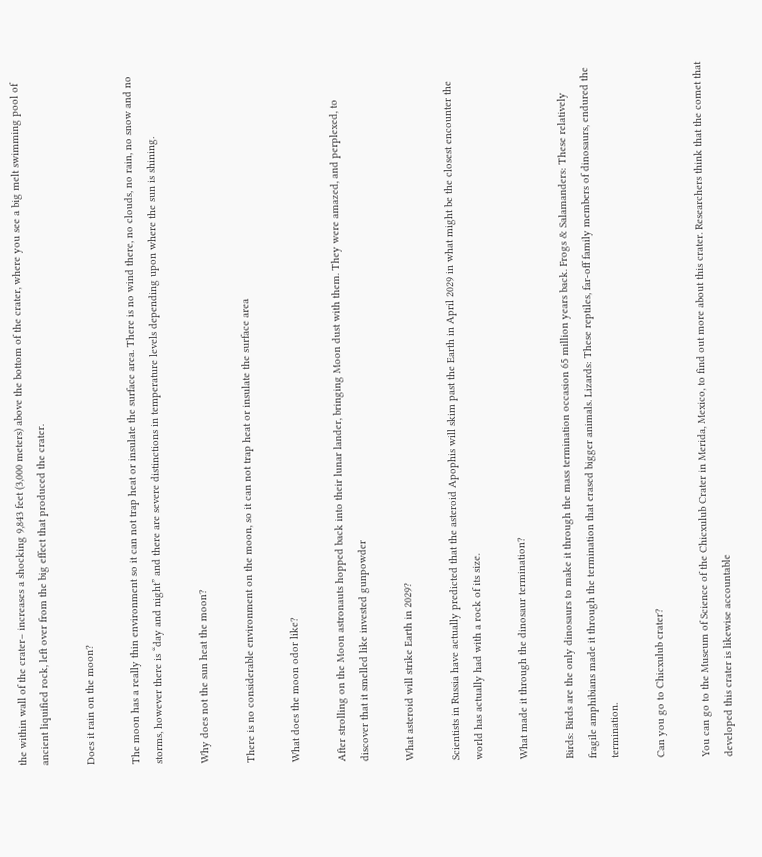the within wall of the crater– increases a shocking 9,843 feet (3,000 meters) above the bottom of the crater, where you see a big melt swimming pool of ancient liquified rock, left over from the big effect that produced the crater.

Does it rain on the moon?

The moon has a really thin environment so it can not trap heat or insulate the surface area. There is no wind there, no clouds, no rain, no snow and no storms, however there is “day and night” and there are severe distinctions in temperature levels depending upon where the sun is shining.

Why does not the sun heat the moon?

There is no considerable environment on the moon, so it can not trap heat or insulate the surface area

What does the moon odor like?

After strolling on the Moon astronauts hopped back into their lunar lander, bringing Moon dust with them. They were amazed, and perplexed, to discover that it smelled like invested gunpowder

What asteroid will strike Earth in 2029?

Scientists in Russia have actually predicted that the asteroid Apophis will skim past the Earth in April 2029 in what might be the closest encounter the world has actually had with a rock of its size.

What made it through the dinosaur termination?

Birds: Birds are the only dinosaurs to make it through the mass termination occasion 65 million years back. Frogs & Salamanders: These relatively fragile amphibians made it through the termination that erased bigger animals. Lizards: These reptiles, far-off family members of dinosaurs, endured the termination.

Can you go to Chicxulub crater?

You can go to the Museum of Science of the Chicxulub Crater in Merida, Mexico, to find out more about this crater. Researchers think that the comet that developed this crater is likewise accountable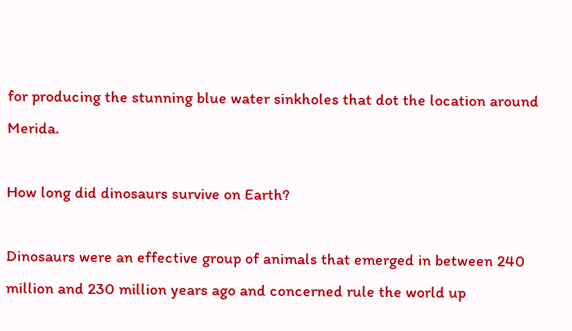for producing the stunning blue water sinkholes that dot the location around Merida.

How long did dinosaurs survive on Earth?

Dinosaurs were an effective group of animals that emerged in between 240 million and 230 million years ago and concerned rule the world up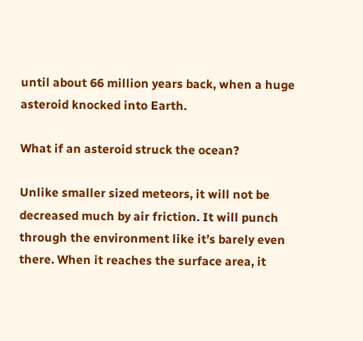until about 66 million years back, when a huge asteroid knocked into Earth.

What if an asteroid struck the ocean?

Unlike smaller sized meteors, it will not be decreased much by air friction. It will punch through the environment like it’s barely even there. When it reaches the surface area, it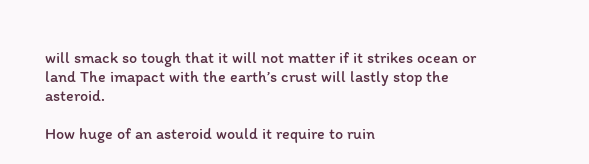will smack so tough that it will not matter if it strikes ocean or land The imapact with the earth’s crust will lastly stop the asteroid.

How huge of an asteroid would it require to ruin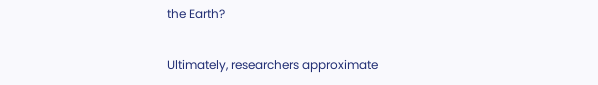the Earth?

Ultimately, researchers approximate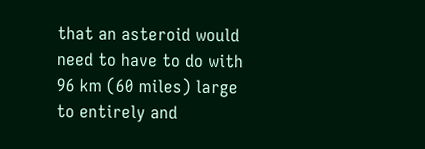that an asteroid would need to have to do with 96 km (60 miles) large to entirely and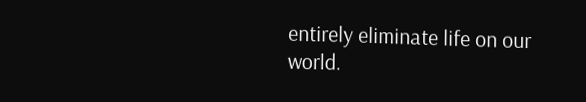entirely eliminate life on our world.